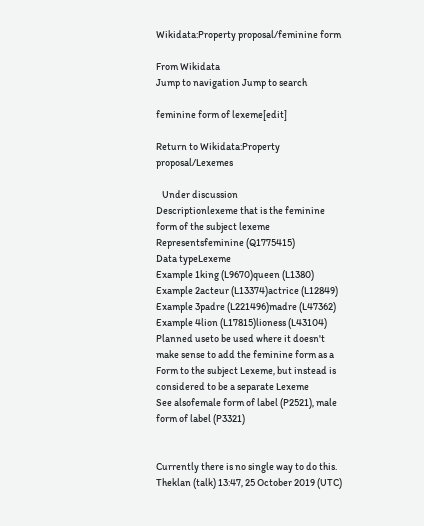Wikidata:Property proposal/feminine form

From Wikidata
Jump to navigation Jump to search

feminine form of lexeme[edit]

Return to Wikidata:Property proposal/Lexemes

   Under discussion
Descriptionlexeme that is the feminine form of the subject lexeme
Representsfeminine (Q1775415)
Data typeLexeme
Example 1king (L9670)queen (L1380)
Example 2acteur (L13374)actrice (L12849)
Example 3padre (L221496)madre (L47362)
Example 4lion (L17815)lioness (L43104)
Planned useto be used where it doesn't make sense to add the feminine form as a Form to the subject Lexeme, but instead is considered to be a separate Lexeme
See alsofemale form of label (P2521), male form of label (P3321)


Currently there is no single way to do this. Theklan (talk) 13:47, 25 October 2019 (UTC)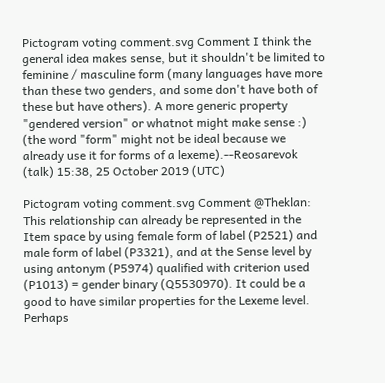Pictogram voting comment.svg Comment I think the general idea makes sense, but it shouldn't be limited to feminine / masculine form (many languages have more than these two genders, and some don't have both of these but have others). A more generic property "gendered version" or whatnot might make sense :) (the word "form" might not be ideal because we already use it for forms of a lexeme).--Reosarevok (talk) 15:38, 25 October 2019 (UTC)

Pictogram voting comment.svg Comment @Theklan: This relationship can already be represented in the Item space by using female form of label (P2521) and male form of label (P3321), and at the Sense level by using antonym (P5974) qualified with criterion used (P1013) = gender binary (Q5530970). It could be a good to have similar properties for the Lexeme level. Perhaps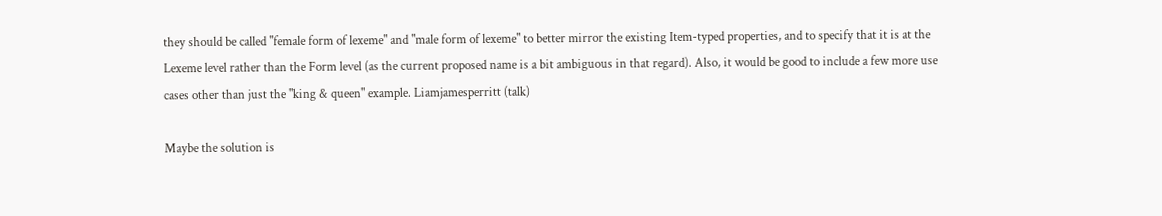they should be called "female form of lexeme" and "male form of lexeme" to better mirror the existing Item-typed properties, and to specify that it is at the Lexeme level rather than the Form level (as the current proposed name is a bit ambiguous in that regard). Also, it would be good to include a few more use cases other than just the "king & queen" example. Liamjamesperritt (talk)

Maybe the solution is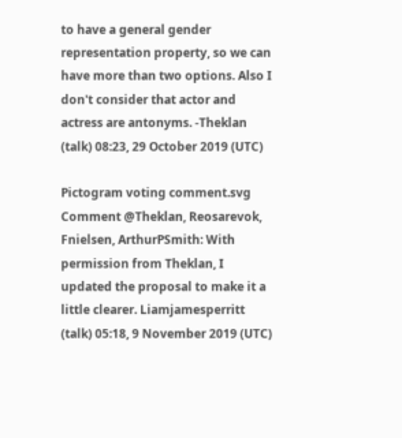to have a general gender representation property, so we can have more than two options. Also I don't consider that actor and actress are antonyms. -Theklan (talk) 08:23, 29 October 2019 (UTC)

Pictogram voting comment.svg Comment @Theklan, Reosarevok, Fnielsen, ArthurPSmith: With permission from Theklan, I updated the proposal to make it a little clearer. Liamjamesperritt (talk) 05:18, 9 November 2019 (UTC)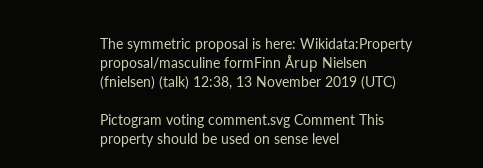The symmetric proposal is here: Wikidata:Property proposal/masculine formFinn Årup Nielsen (fnielsen) (talk) 12:38, 13 November 2019 (UTC)

Pictogram voting comment.svg Comment This property should be used on sense level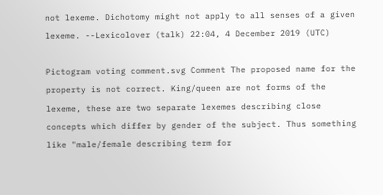not lexeme. Dichotomy might not apply to all senses of a given lexeme. --Lexicolover (talk) 22:04, 4 December 2019 (UTC)

Pictogram voting comment.svg Comment The proposed name for the property is not correct. King/queen are not forms of the lexeme, these are two separate lexemes describing close concepts which differ by gender of the subject. Thus something like "male/female describing term for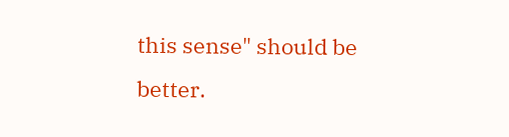this sense" should be better.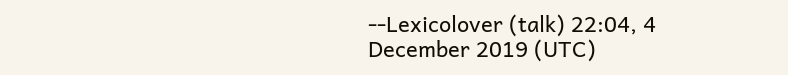--Lexicolover (talk) 22:04, 4 December 2019 (UTC)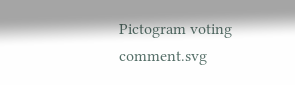Pictogram voting comment.svg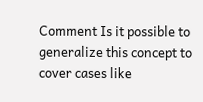Comment Is it possible to generalize this concept to cover cases like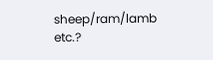sheep/ram/lamb etc.?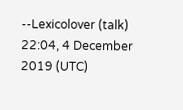--Lexicolover (talk) 22:04, 4 December 2019 (UTC)